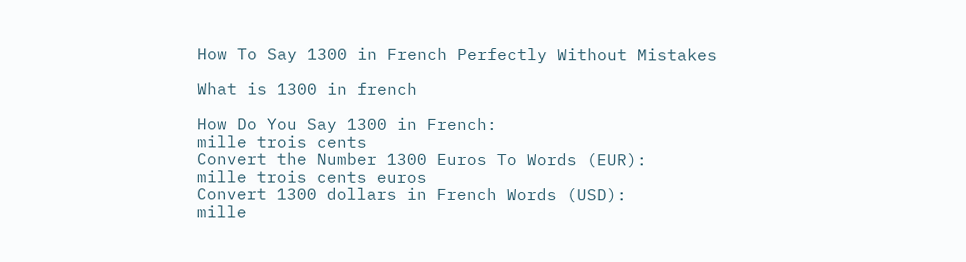How To Say 1300 in French Perfectly Without Mistakes

What is 1300 in french

How Do You Say 1300 in French:
mille trois cents
Convert the Number 1300 Euros To Words (EUR):
mille trois cents euros
Convert 1300 dollars in French Words (USD):
mille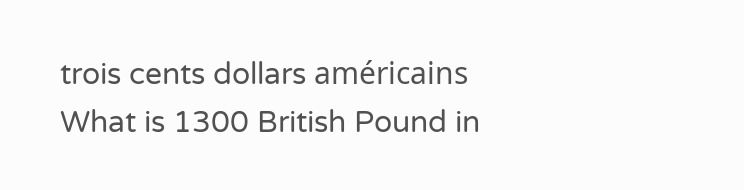trois cents dollars américains
What is 1300 British Pound in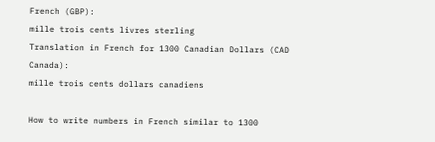French (GBP):
mille trois cents livres sterling
Translation in French for 1300 Canadian Dollars (CAD Canada):
mille trois cents dollars canadiens

How to write numbers in French similar to 1300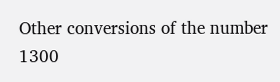Other conversions of the number 1300